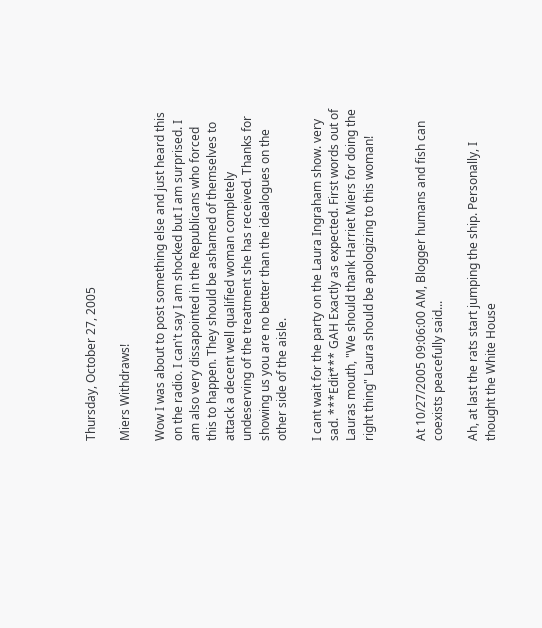Thursday, October 27, 2005

Miers Withdraws!

Wow I was about to post something else and just heard this on the radio. I can't say I am shocked but I am surprised. I am also very dissapointed in the Republicans who forced this to happen. They should be ashamed of themselves to attack a decent well qualified woman completely undeserving of the treatment she has received. Thanks for showing us you are no better than the idealogues on the other side of the aisle.

I cant wait for the party on the Laura Ingraham show. very sad. ***Edit*** GAH Exactly as expected. First words out of Lauras mouth, "We should thank Harriet Miers for doing the right thing" Laura should be apologizing to this woman!


At 10/27/2005 09:06:00 AM, Blogger humans and fish can coexists peacefully said...

Ah, at last the rats start jumping the ship. Personally, I thought the White House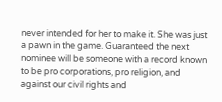never intended for her to make it. She was just a pawn in the game. Guaranteed the next nominee will be someone with a record known to be pro corporations, pro religion, and against our civil rights and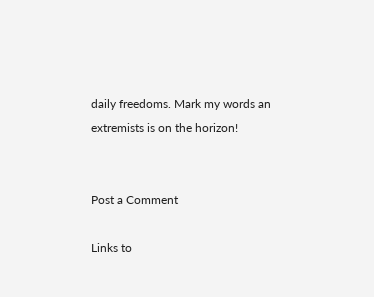daily freedoms. Mark my words an extremists is on the horizon!


Post a Comment

Links to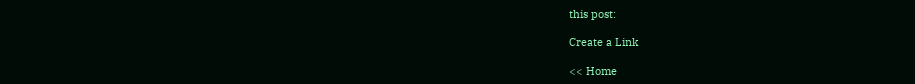this post:

Create a Link

<< Home